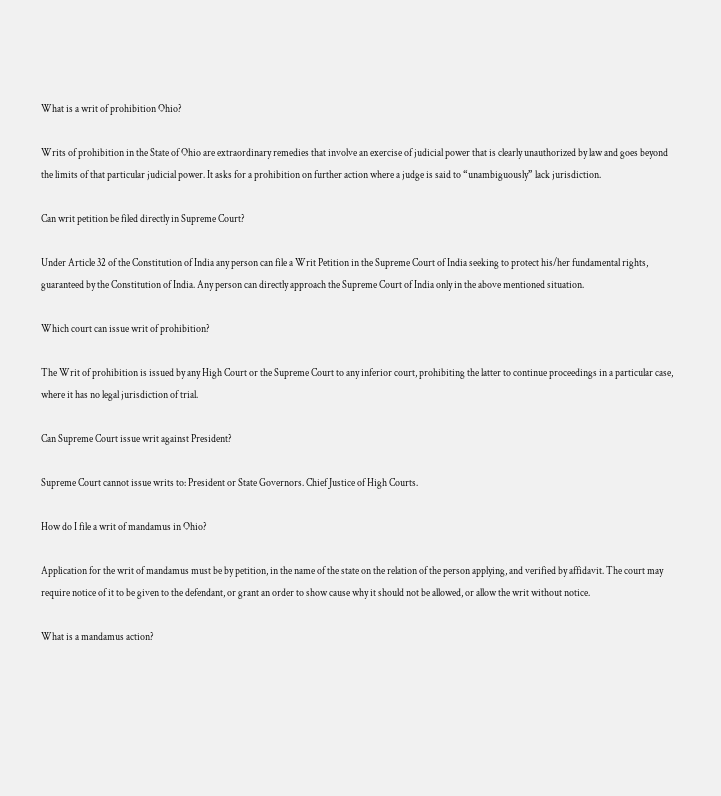What is a writ of prohibition Ohio?

Writs of prohibition in the State of Ohio are extraordinary remedies that involve an exercise of judicial power that is clearly unauthorized by law and goes beyond the limits of that particular judicial power. It asks for a prohibition on further action where a judge is said to “unambiguously” lack jurisdiction.

Can writ petition be filed directly in Supreme Court?

Under Article 32 of the Constitution of India any person can file a Writ Petition in the Supreme Court of India seeking to protect his/her fundamental rights, guaranteed by the Constitution of India. Any person can directly approach the Supreme Court of India only in the above mentioned situation.

Which court can issue writ of prohibition?

The Writ of prohibition is issued by any High Court or the Supreme Court to any inferior court, prohibiting the latter to continue proceedings in a particular case, where it has no legal jurisdiction of trial.

Can Supreme Court issue writ against President?

Supreme Court cannot issue writs to: President or State Governors. Chief Justice of High Courts.

How do I file a writ of mandamus in Ohio?

Application for the writ of mandamus must be by petition, in the name of the state on the relation of the person applying, and verified by affidavit. The court may require notice of it to be given to the defendant, or grant an order to show cause why it should not be allowed, or allow the writ without notice.

What is a mandamus action?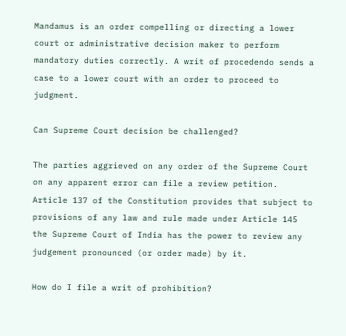Mandamus is an order compelling or directing a lower court or administrative decision maker to perform mandatory duties correctly. A writ of procedendo sends a case to a lower court with an order to proceed to judgment.

Can Supreme Court decision be challenged?

The parties aggrieved on any order of the Supreme Court on any apparent error can file a review petition. Article 137 of the Constitution provides that subject to provisions of any law and rule made under Article 145 the Supreme Court of India has the power to review any judgement pronounced (or order made) by it.

How do I file a writ of prohibition?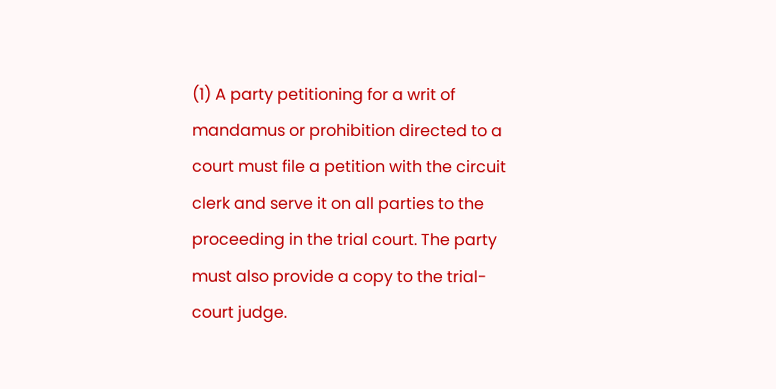(1) A party petitioning for a writ of mandamus or prohibition directed to a court must file a petition with the circuit clerk and serve it on all parties to the proceeding in the trial court. The party must also provide a copy to the trial-court judge.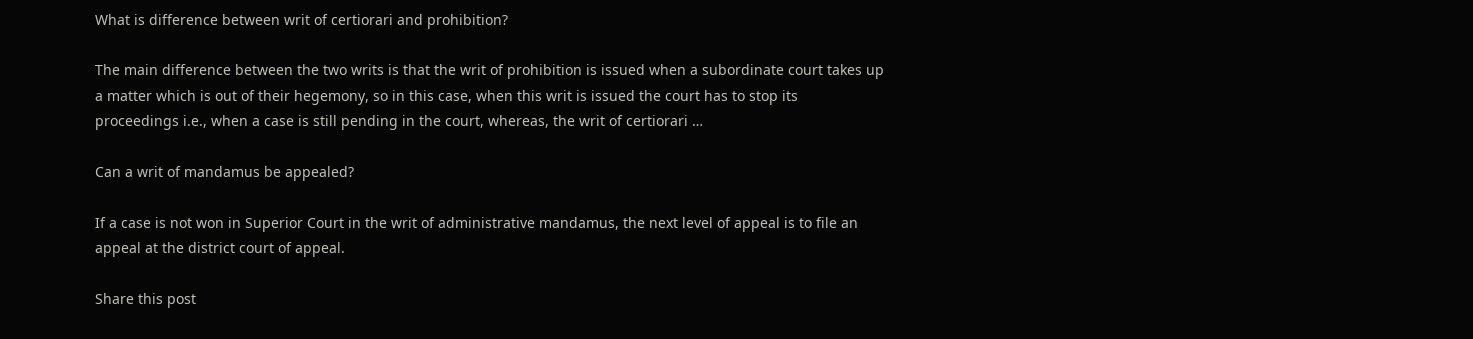What is difference between writ of certiorari and prohibition?

The main difference between the two writs is that the writ of prohibition is issued when a subordinate court takes up a matter which is out of their hegemony, so in this case, when this writ is issued the court has to stop its proceedings i.e., when a case is still pending in the court, whereas, the writ of certiorari …

Can a writ of mandamus be appealed?

If a case is not won in Superior Court in the writ of administrative mandamus, the next level of appeal is to file an appeal at the district court of appeal.

Share this post